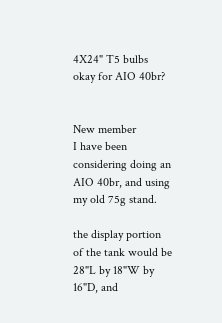4X24" T5 bulbs okay for AIO 40br?


New member
I have been considering doing an AIO 40br, and using my old 75g stand.

the display portion of the tank would be 28"L by 18"W by 16"D, and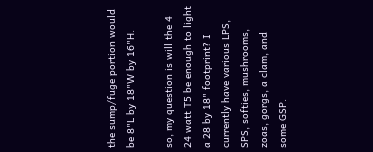the sump/fuge portion would be 8"L by 18"W by 16"H.

so, my question is will the 4 24 watt T5 be enough to light a 28 by 18" footprint? I currently have various LPS, SPS, softies, mushrooms, zoas, gorgs, a clam, and some GSP.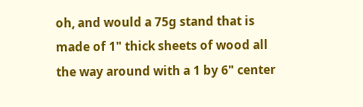oh, and would a 75g stand that is made of 1" thick sheets of wood all the way around with a 1 by 6" center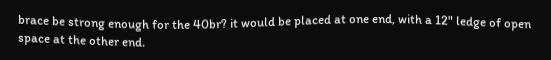brace be strong enough for the 40br? it would be placed at one end, with a 12" ledge of open space at the other end.